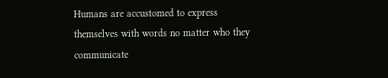Humans are accustomed to express themselves with words no matter who they communicate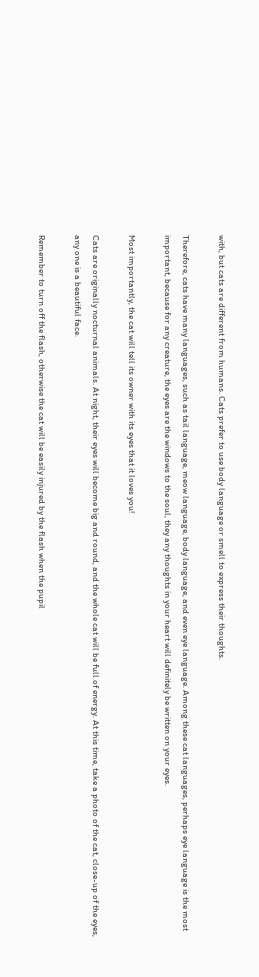with, but cats are different from humans. Cats prefer to use body language or smell to express their thoughts.

Therefore, cats have many languages, such as tail language, meow language, body language, and even eye language. Among these cat languages, perhaps eye language is the most important, because for any creature, the eyes are the windows to the soul, they any thoughts in your heart will definitely be written on your eyes.

Most importantly, the cat will tell its owner with its eyes that it loves you!

Cats are originally nocturnal animals. At night, their eyes will become big and round, and the whole cat will be full of energy. At this time, take a photo of the cat, close-up of the eyes, any one is a beautiful face.

Remember to turn off the flash, otherwise the cat will be easily injured by the flash when the pupil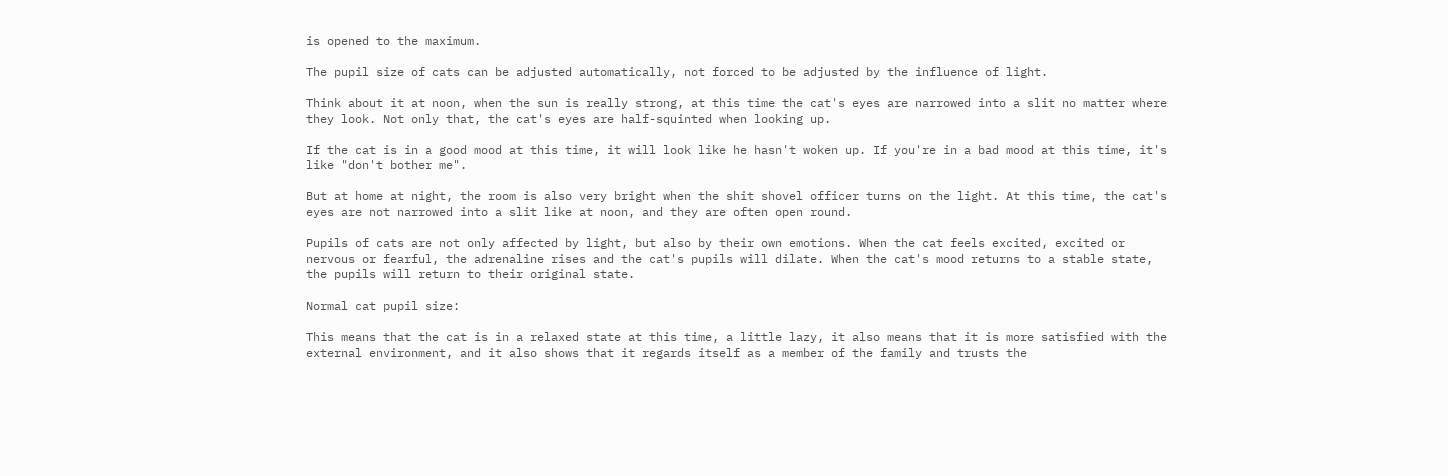is opened to the maximum.

The pupil size of cats can be adjusted automatically, not forced to be adjusted by the influence of light.

Think about it at noon, when the sun is really strong, at this time the cat's eyes are narrowed into a slit no matter where they look. Not only that, the cat's eyes are half-squinted when looking up.

If the cat is in a good mood at this time, it will look like he hasn't woken up. If you're in a bad mood at this time, it's like "don't bother me".

But at home at night, the room is also very bright when the shit shovel officer turns on the light. At this time, the cat's eyes are not narrowed into a slit like at noon, and they are often open round.

Pupils of cats are not only affected by light, but also by their own emotions. When the cat feels excited, excited or nervous or fearful, the adrenaline rises and the cat's pupils will dilate. When the cat's mood returns to a stable state, the pupils will return to their original state.

Normal cat pupil size:

This means that the cat is in a relaxed state at this time, a little lazy, it also means that it is more satisfied with the external environment, and it also shows that it regards itself as a member of the family and trusts the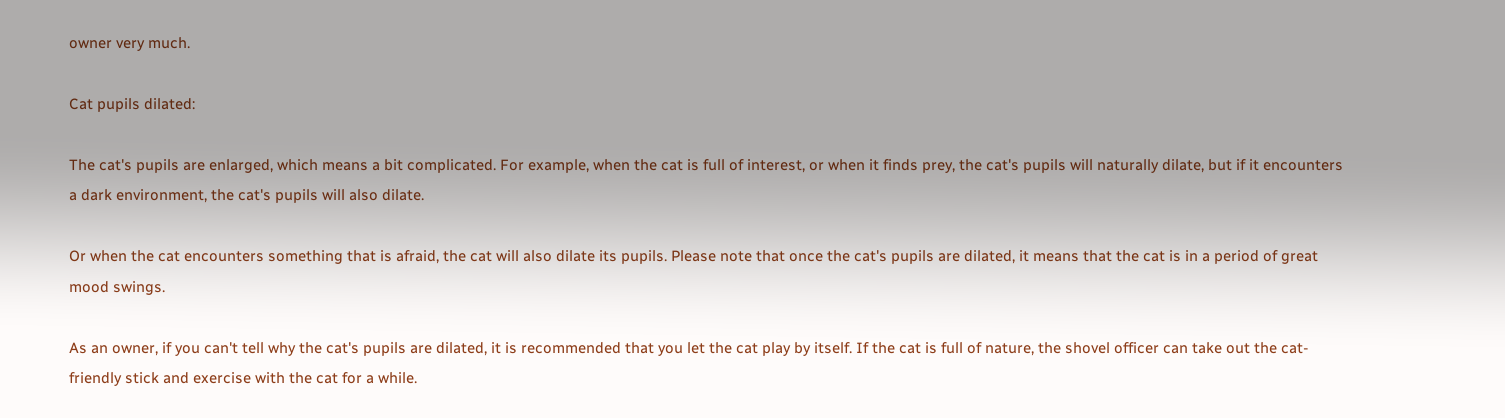owner very much.

Cat pupils dilated:

The cat's pupils are enlarged, which means a bit complicated. For example, when the cat is full of interest, or when it finds prey, the cat's pupils will naturally dilate, but if it encounters a dark environment, the cat's pupils will also dilate.

Or when the cat encounters something that is afraid, the cat will also dilate its pupils. Please note that once the cat's pupils are dilated, it means that the cat is in a period of great mood swings.

As an owner, if you can't tell why the cat's pupils are dilated, it is recommended that you let the cat play by itself. If the cat is full of nature, the shovel officer can take out the cat-friendly stick and exercise with the cat for a while.